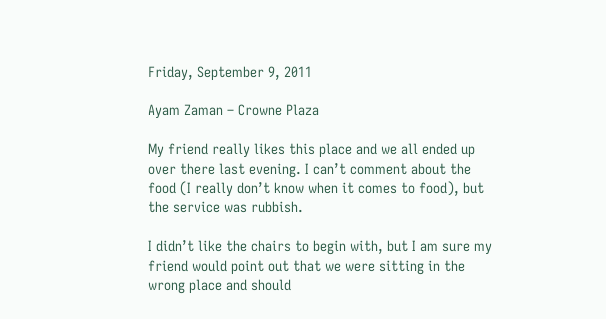Friday, September 9, 2011

Ayam Zaman – Crowne Plaza

My friend really likes this place and we all ended up over there last evening. I can’t comment about the food (I really don’t know when it comes to food), but the service was rubbish.

I didn’t like the chairs to begin with, but I am sure my friend would point out that we were sitting in the wrong place and should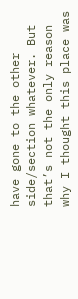have gone to the other side/section whatever. But that’s not the only reason why I thought this place was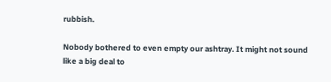rubbish.

Nobody bothered to even empty our ashtray. It might not sound like a big deal to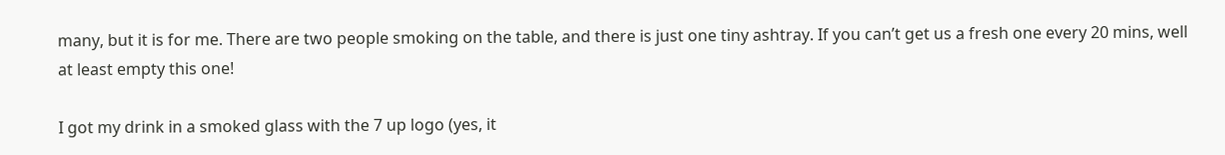many, but it is for me. There are two people smoking on the table, and there is just one tiny ashtray. If you can’t get us a fresh one every 20 mins, well at least empty this one!

I got my drink in a smoked glass with the 7 up logo (yes, it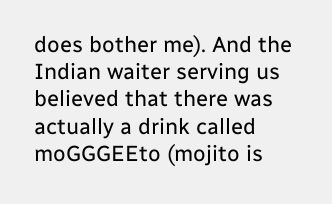does bother me). And the Indian waiter serving us believed that there was actually a drink called moGGGEEto (mojito is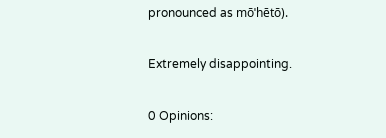pronounced as mōˈhētō).

Extremely disappointing.

0 Opinions: